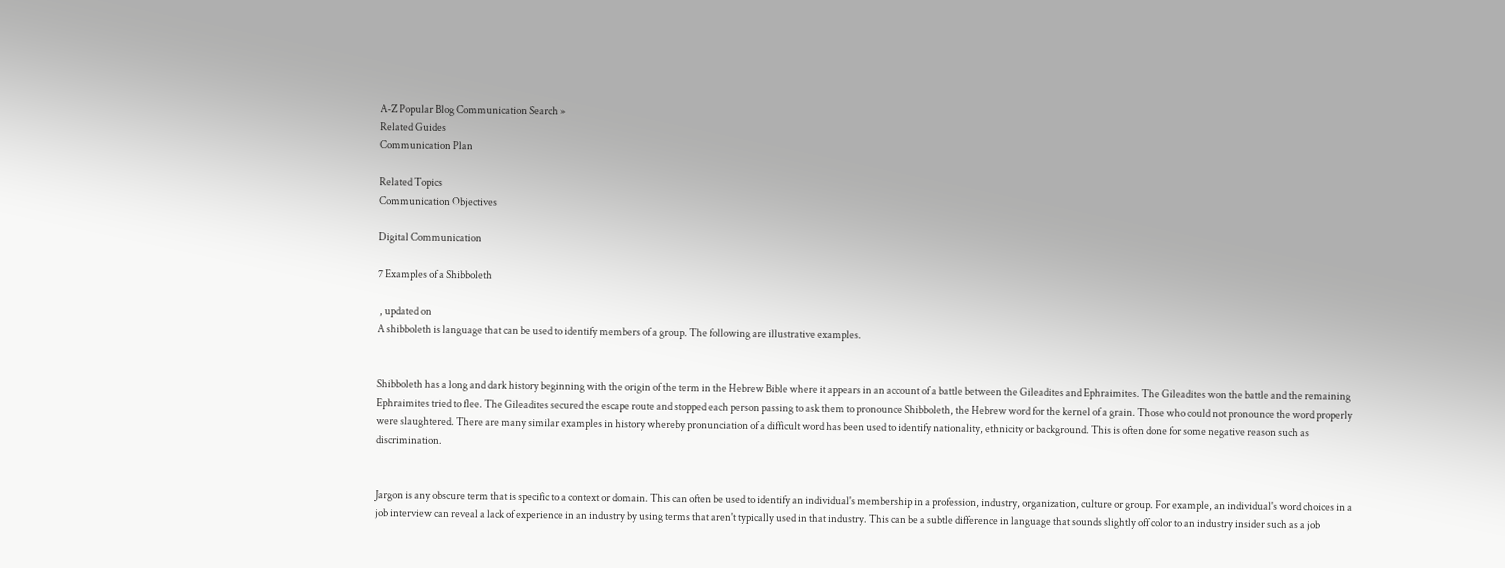A-Z Popular Blog Communication Search »
Related Guides
Communication Plan

Related Topics
Communication Objectives

Digital Communication

7 Examples of a Shibboleth

 , updated on
A shibboleth is language that can be used to identify members of a group. The following are illustrative examples.


Shibboleth has a long and dark history beginning with the origin of the term in the Hebrew Bible where it appears in an account of a battle between the Gileadites and Ephraimites. The Gileadites won the battle and the remaining Ephraimites tried to flee. The Gileadites secured the escape route and stopped each person passing to ask them to pronounce Shibboleth, the Hebrew word for the kernel of a grain. Those who could not pronounce the word properly were slaughtered. There are many similar examples in history whereby pronunciation of a difficult word has been used to identify nationality, ethnicity or background. This is often done for some negative reason such as discrimination.


Jargon is any obscure term that is specific to a context or domain. This can often be used to identify an individual's membership in a profession, industry, organization, culture or group. For example, an individual's word choices in a job interview can reveal a lack of experience in an industry by using terms that aren't typically used in that industry. This can be a subtle difference in language that sounds slightly off color to an industry insider such as a job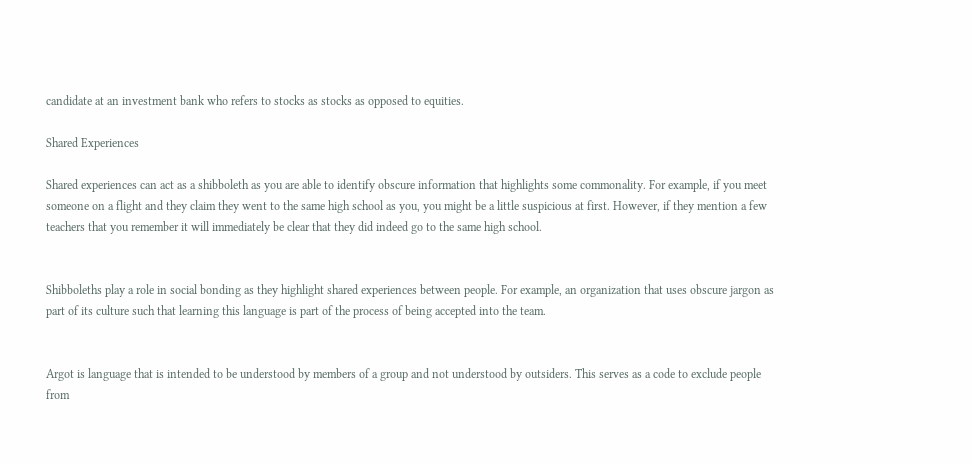candidate at an investment bank who refers to stocks as stocks as opposed to equities.

Shared Experiences

Shared experiences can act as a shibboleth as you are able to identify obscure information that highlights some commonality. For example, if you meet someone on a flight and they claim they went to the same high school as you, you might be a little suspicious at first. However, if they mention a few teachers that you remember it will immediately be clear that they did indeed go to the same high school.


Shibboleths play a role in social bonding as they highlight shared experiences between people. For example, an organization that uses obscure jargon as part of its culture such that learning this language is part of the process of being accepted into the team.


Argot is language that is intended to be understood by members of a group and not understood by outsiders. This serves as a code to exclude people from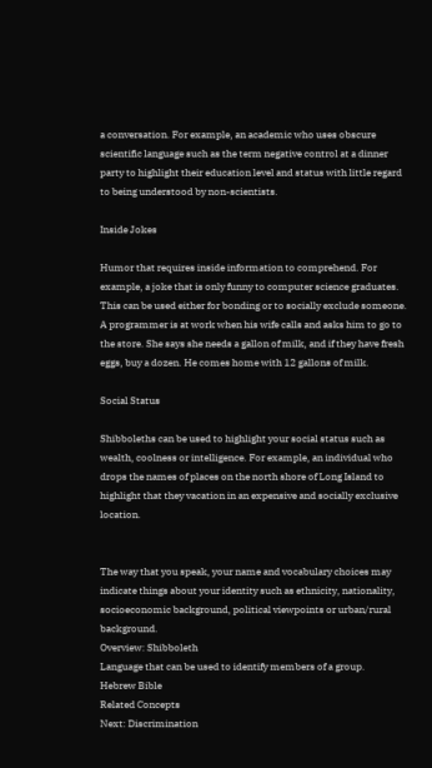a conversation. For example, an academic who uses obscure scientific language such as the term negative control at a dinner party to highlight their education level and status with little regard to being understood by non-scientists.

Inside Jokes

Humor that requires inside information to comprehend. For example, a joke that is only funny to computer science graduates. This can be used either for bonding or to socially exclude someone.
A programmer is at work when his wife calls and asks him to go to the store. She says she needs a gallon of milk, and if they have fresh eggs, buy a dozen. He comes home with 12 gallons of milk.

Social Status

Shibboleths can be used to highlight your social status such as wealth, coolness or intelligence. For example, an individual who drops the names of places on the north shore of Long Island to highlight that they vacation in an expensive and socially exclusive location.


The way that you speak, your name and vocabulary choices may indicate things about your identity such as ethnicity, nationality, socioeconomic background, political viewpoints or urban/rural background.
Overview: Shibboleth
Language that can be used to identify members of a group.
Hebrew Bible
Related Concepts
Next: Discrimination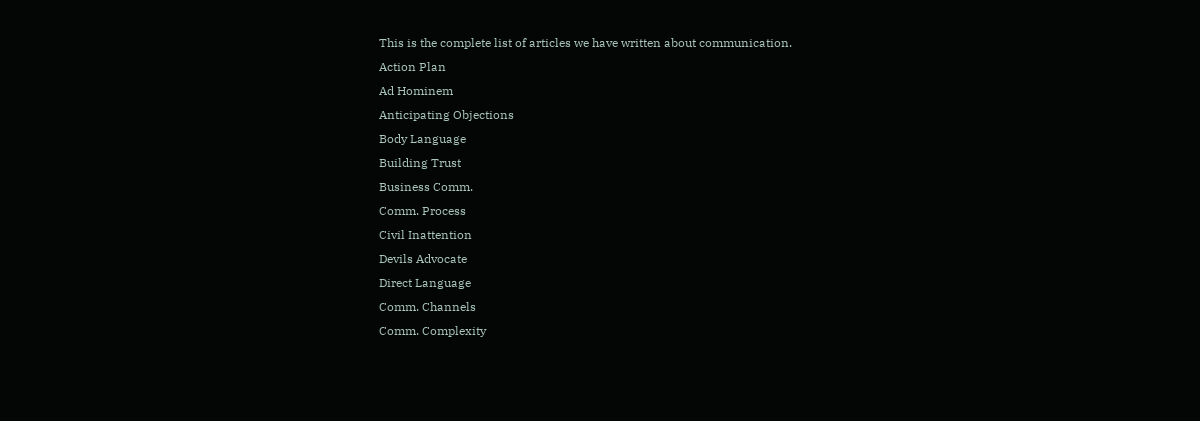This is the complete list of articles we have written about communication.
Action Plan
Ad Hominem
Anticipating Objections
Body Language
Building Trust
Business Comm.
Comm. Process
Civil Inattention
Devils Advocate
Direct Language
Comm. Channels
Comm. Complexity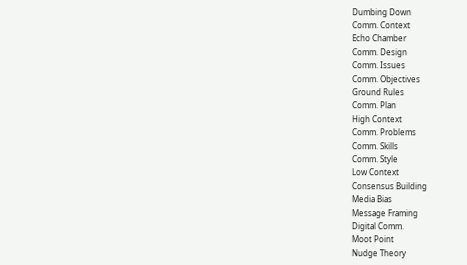Dumbing Down
Comm. Context
Echo Chamber
Comm. Design
Comm. Issues
Comm. Objectives
Ground Rules
Comm. Plan
High Context
Comm. Problems
Comm. Skills
Comm. Style
Low Context
Consensus Building
Media Bias
Message Framing
Digital Comm.
Moot Point
Nudge Theory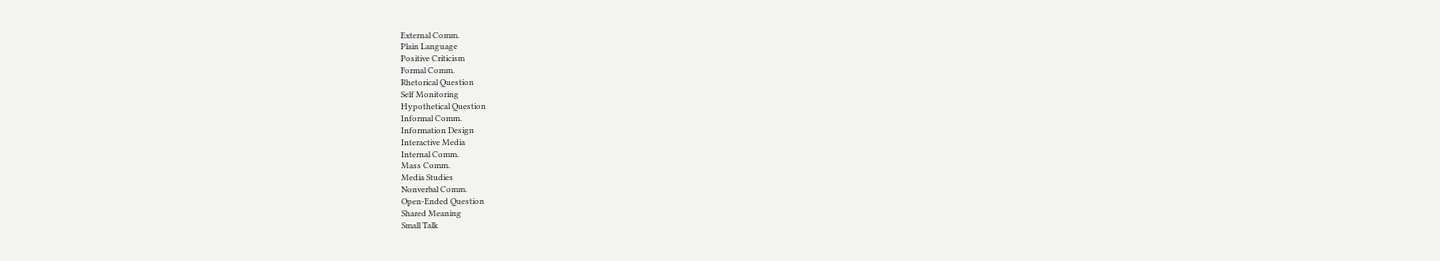External Comm.
Plain Language
Positive Criticism
Formal Comm.
Rhetorical Question
Self Monitoring
Hypothetical Question
Informal Comm.
Information Design
Interactive Media
Internal Comm.
Mass Comm.
Media Studies
Nonverbal Comm.
Open-Ended Question
Shared Meaning
Small Talk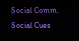Social Comm.
Social Cues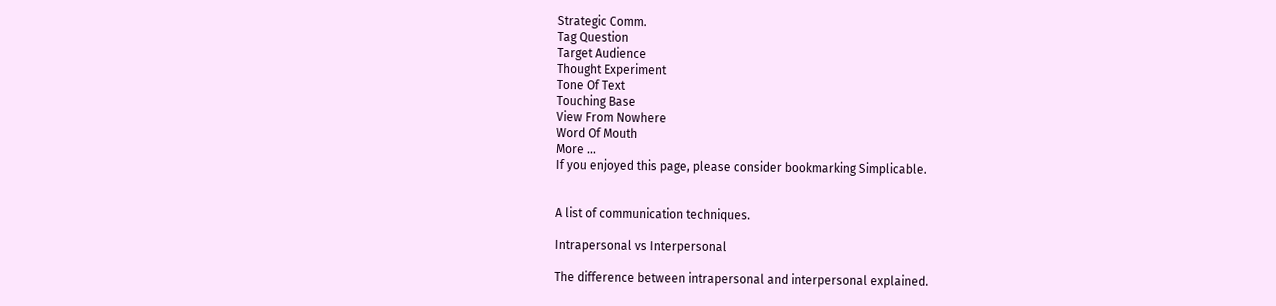Strategic Comm.
Tag Question
Target Audience
Thought Experiment
Tone Of Text
Touching Base
View From Nowhere
Word Of Mouth
More ...
If you enjoyed this page, please consider bookmarking Simplicable.


A list of communication techniques.

Intrapersonal vs Interpersonal

The difference between intrapersonal and interpersonal explained.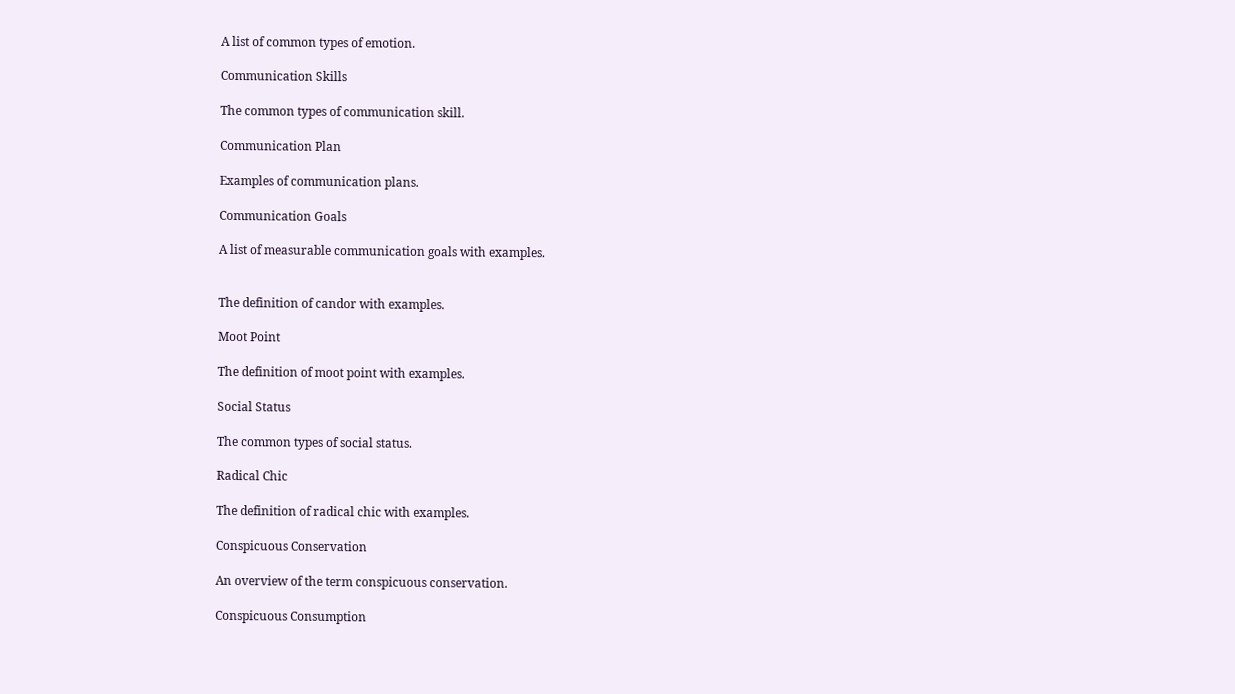A list of common types of emotion.

Communication Skills

The common types of communication skill.

Communication Plan

Examples of communication plans.

Communication Goals

A list of measurable communication goals with examples.


The definition of candor with examples.

Moot Point

The definition of moot point with examples.

Social Status

The common types of social status.

Radical Chic

The definition of radical chic with examples.

Conspicuous Conservation

An overview of the term conspicuous conservation.

Conspicuous Consumption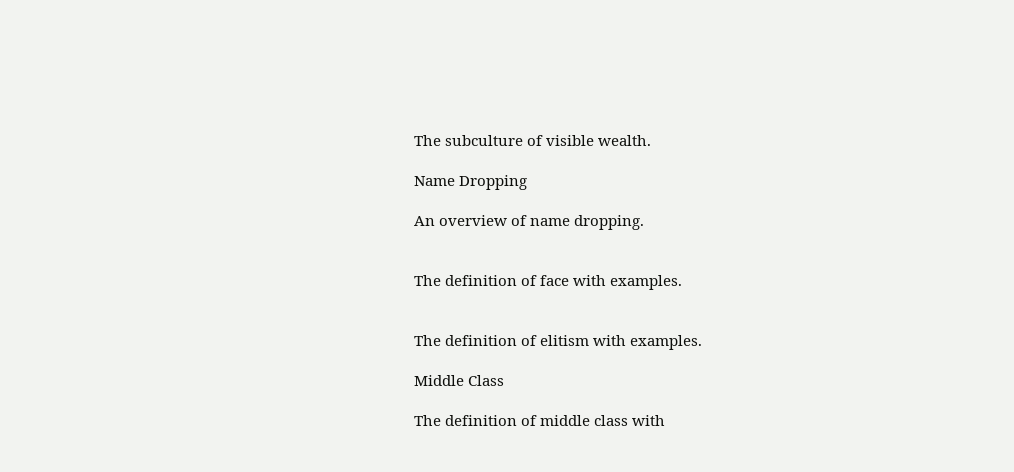The subculture of visible wealth.

Name Dropping

An overview of name dropping.


The definition of face with examples.


The definition of elitism with examples.

Middle Class

The definition of middle class with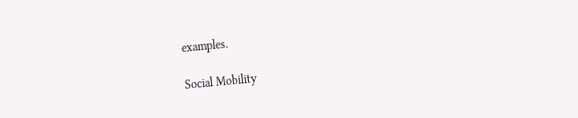examples.

Social Mobility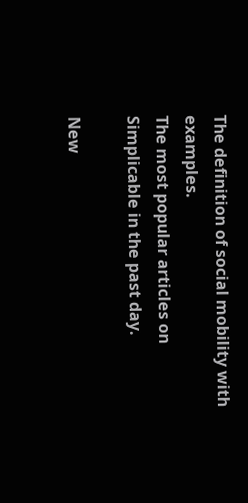The definition of social mobility with examples.
The most popular articles on Simplicable in the past day.

New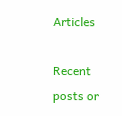Articles

Recent posts or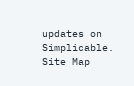updates on Simplicable.
Site Map